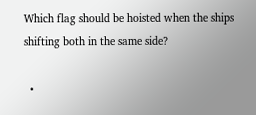Which flag should be hoisted when the ships shifting both in the same side?

  •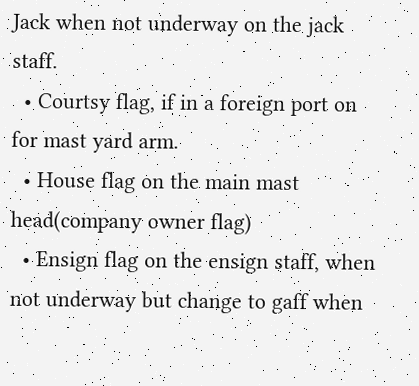Jack when not underway on the jack staff.
  • Courtsy flag, if in a foreign port on for mast yard arm.
  • House flag on the main mast head(company owner flag)
  • Ensign flag on the ensign staff, when not underway but change to gaff when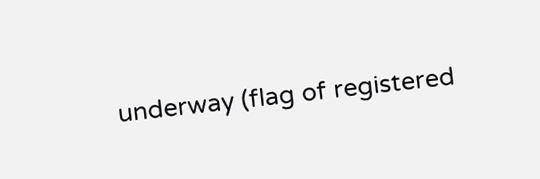underway (flag of registered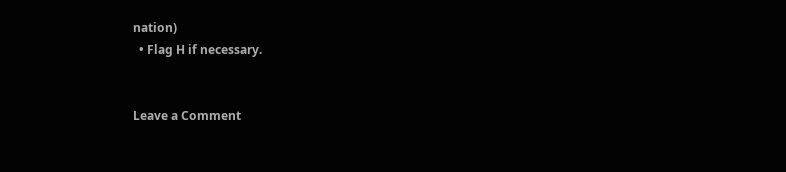nation)
  • Flag H if necessary.


Leave a Comment